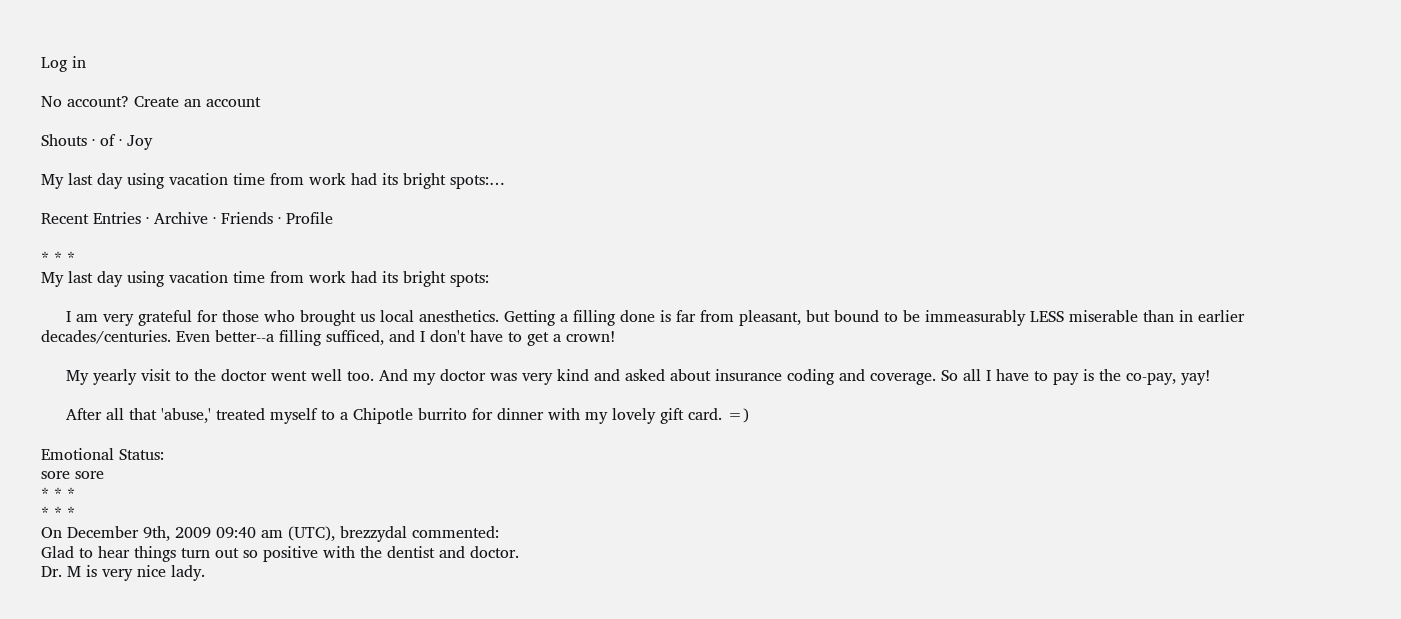Log in

No account? Create an account

Shouts · of · Joy

My last day using vacation time from work had its bright spots:…

Recent Entries · Archive · Friends · Profile

* * *
My last day using vacation time from work had its bright spots:

     I am very grateful for those who brought us local anesthetics. Getting a filling done is far from pleasant, but bound to be immeasurably LESS miserable than in earlier decades/centuries. Even better--a filling sufficed, and I don't have to get a crown!

     My yearly visit to the doctor went well too. And my doctor was very kind and asked about insurance coding and coverage. So all I have to pay is the co-pay, yay!

     After all that 'abuse,' treated myself to a Chipotle burrito for dinner with my lovely gift card. =)

Emotional Status:
sore sore
* * *
* * *
On December 9th, 2009 09:40 am (UTC), brezzydal commented:
Glad to hear things turn out so positive with the dentist and doctor.
Dr. M is very nice lady.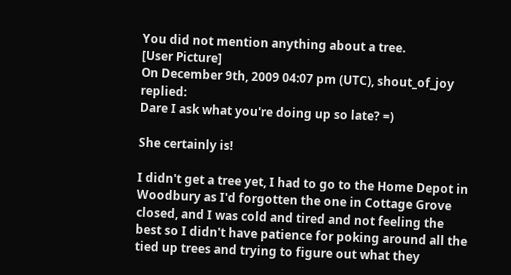You did not mention anything about a tree.
[User Picture]
On December 9th, 2009 04:07 pm (UTC), shout_of_joy replied:
Dare I ask what you're doing up so late? =)

She certainly is!

I didn't get a tree yet, I had to go to the Home Depot in Woodbury as I'd forgotten the one in Cottage Grove closed, and I was cold and tired and not feeling the best so I didn't have patience for poking around all the tied up trees and trying to figure out what they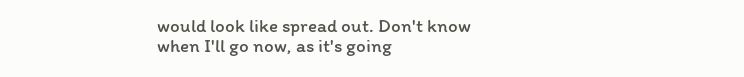would look like spread out. Don't know when I'll go now, as it's going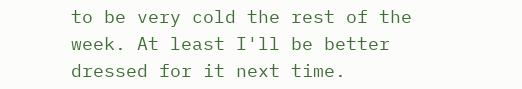to be very cold the rest of the week. At least I'll be better dressed for it next time.